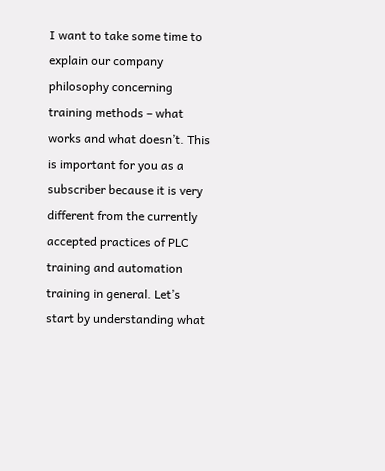I want to take some time to explain our company philosophy concerning training methods – what works and what doesn’t. This is important for you as a subscriber because it is very different from the currently accepted practices of PLC training and automation training in general. Let’s start by understanding what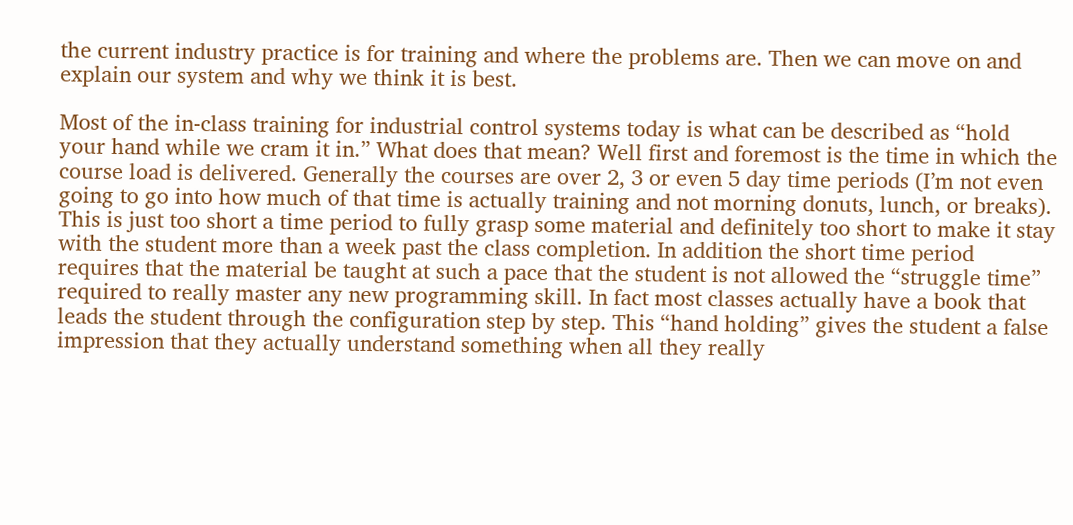the current industry practice is for training and where the problems are. Then we can move on and explain our system and why we think it is best.

Most of the in-class training for industrial control systems today is what can be described as “hold your hand while we cram it in.” What does that mean? Well first and foremost is the time in which the course load is delivered. Generally the courses are over 2, 3 or even 5 day time periods (I’m not even going to go into how much of that time is actually training and not morning donuts, lunch, or breaks). This is just too short a time period to fully grasp some material and definitely too short to make it stay with the student more than a week past the class completion. In addition the short time period requires that the material be taught at such a pace that the student is not allowed the “struggle time” required to really master any new programming skill. In fact most classes actually have a book that leads the student through the configuration step by step. This “hand holding” gives the student a false impression that they actually understand something when all they really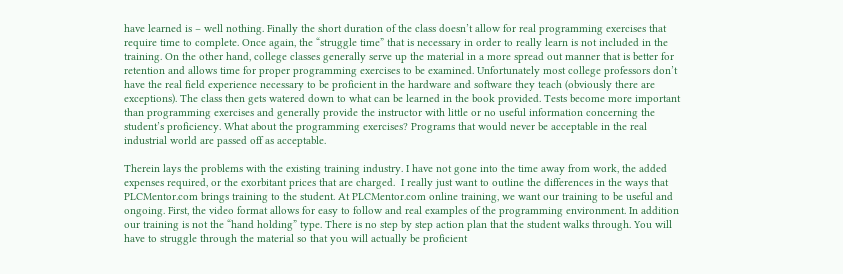have learned is – well nothing. Finally the short duration of the class doesn’t allow for real programming exercises that require time to complete. Once again, the “struggle time” that is necessary in order to really learn is not included in the training. On the other hand, college classes generally serve up the material in a more spread out manner that is better for retention and allows time for proper programming exercises to be examined. Unfortunately most college professors don’t have the real field experience necessary to be proficient in the hardware and software they teach (obviously there are exceptions). The class then gets watered down to what can be learned in the book provided. Tests become more important than programming exercises and generally provide the instructor with little or no useful information concerning the student’s proficiency. What about the programming exercises? Programs that would never be acceptable in the real industrial world are passed off as acceptable.

Therein lays the problems with the existing training industry. I have not gone into the time away from work, the added expenses required, or the exorbitant prices that are charged.  I really just want to outline the differences in the ways that PLCMentor.com brings training to the student. At PLCMentor.com online training, we want our training to be useful and ongoing. First, the video format allows for easy to follow and real examples of the programming environment. In addition our training is not the “hand holding” type. There is no step by step action plan that the student walks through. You will have to struggle through the material so that you will actually be proficient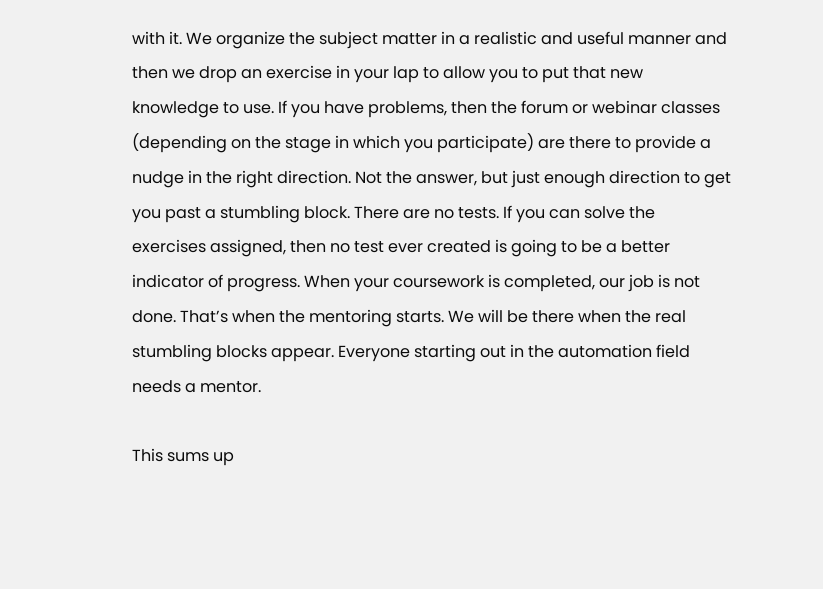with it. We organize the subject matter in a realistic and useful manner and then we drop an exercise in your lap to allow you to put that new knowledge to use. If you have problems, then the forum or webinar classes (depending on the stage in which you participate) are there to provide a nudge in the right direction. Not the answer, but just enough direction to get you past a stumbling block. There are no tests. If you can solve the exercises assigned, then no test ever created is going to be a better indicator of progress. When your coursework is completed, our job is not done. That’s when the mentoring starts. We will be there when the real stumbling blocks appear. Everyone starting out in the automation field needs a mentor.

This sums up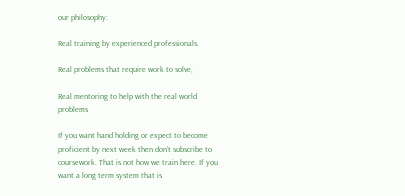our philosophy:

Real training by experienced professionals.

Real problems that require work to solve,

Real mentoring to help with the real world problems

If you want hand holding or expect to become proficient by next week then don’t subscribe to coursework. That is not how we train here. If you want a long term system that is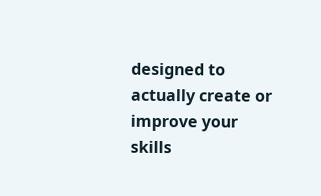designed to actually create or improve your skills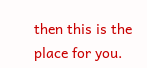then this is the place for you.